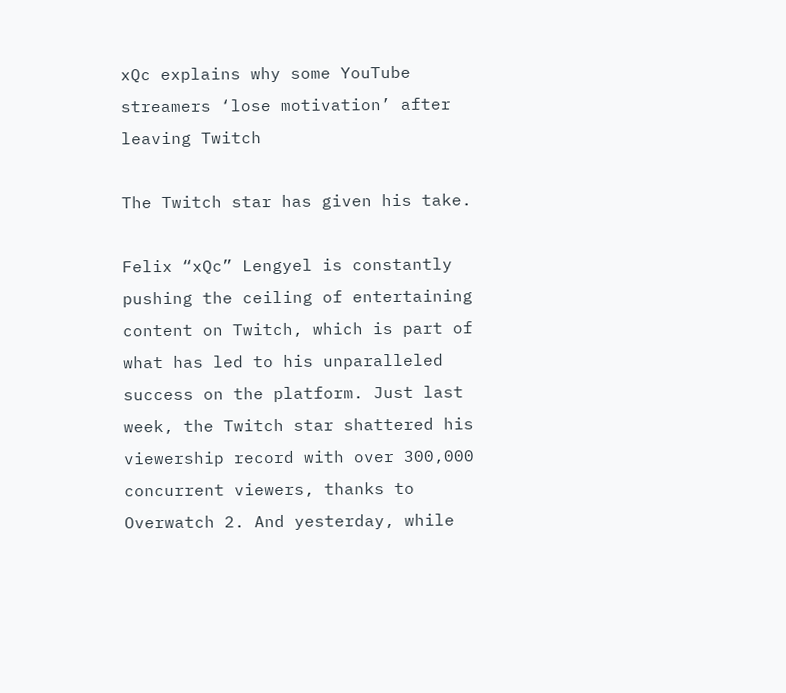xQc explains why some YouTube streamers ‘lose motivation’ after leaving Twitch

The Twitch star has given his take.

Felix “xQc” Lengyel is constantly pushing the ceiling of entertaining content on Twitch, which is part of what has led to his unparalleled success on the platform. Just last week, the Twitch star shattered his viewership record with over 300,000 concurrent viewers, thanks to Overwatch 2. And yesterday, while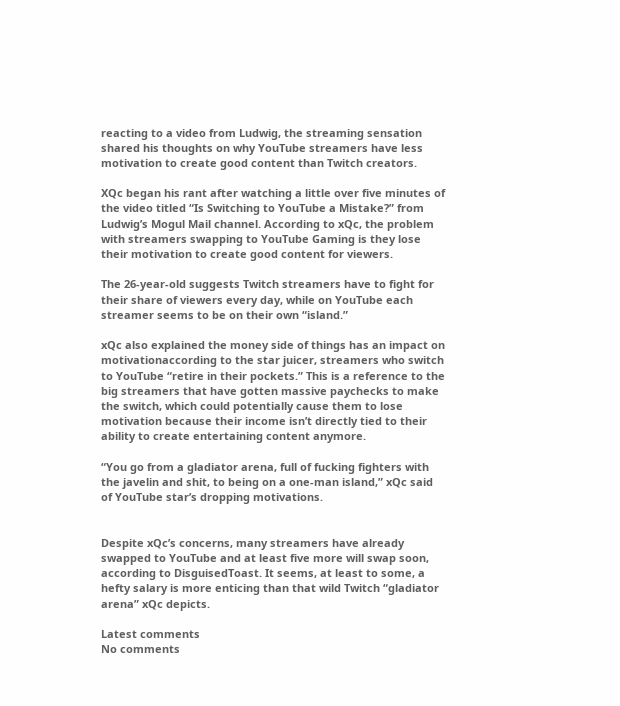reacting to a video from Ludwig, the streaming sensation shared his thoughts on why YouTube streamers have less motivation to create good content than Twitch creators.

XQc began his rant after watching a little over five minutes of the video titled “Is Switching to YouTube a Mistake?” from Ludwig’s Mogul Mail channel. According to xQc, the problem with streamers swapping to YouTube Gaming is they lose their motivation to create good content for viewers.

The 26-year-old suggests Twitch streamers have to fight for their share of viewers every day, while on YouTube each streamer seems to be on their own “island.”

xQc also explained the money side of things has an impact on motivationaccording to the star juicer, streamers who switch to YouTube “retire in their pockets.” This is a reference to the big streamers that have gotten massive paychecks to make the switch, which could potentially cause them to lose motivation because their income isn’t directly tied to their ability to create entertaining content anymore.

“You go from a gladiator arena, full of fucking fighters with the javelin and shit, to being on a one-man island,” xQc said of YouTube star’s dropping motivations.


Despite xQc’s concerns, many streamers have already swapped to YouTube and at least five more will swap soon, according to DisguisedToast. It seems, at least to some, a hefty salary is more enticing than that wild Twitch “gladiator arena” xQc depicts.

Latest comments
No comments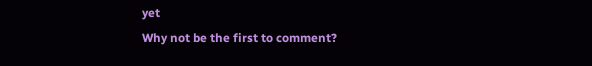yet
Why not be the first to comment?